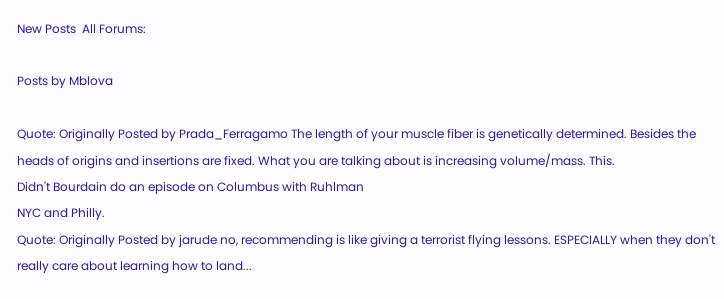New Posts  All Forums:

Posts by Mblova

Quote: Originally Posted by Prada_Ferragamo The length of your muscle fiber is genetically determined. Besides the heads of origins and insertions are fixed. What you are talking about is increasing volume/mass. This.
Didn't Bourdain do an episode on Columbus with Ruhlman
NYC and Philly.
Quote: Originally Posted by jarude no, recommending is like giving a terrorist flying lessons. ESPECIALLY when they don't really care about learning how to land...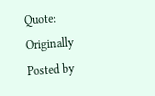Quote: Originally Posted by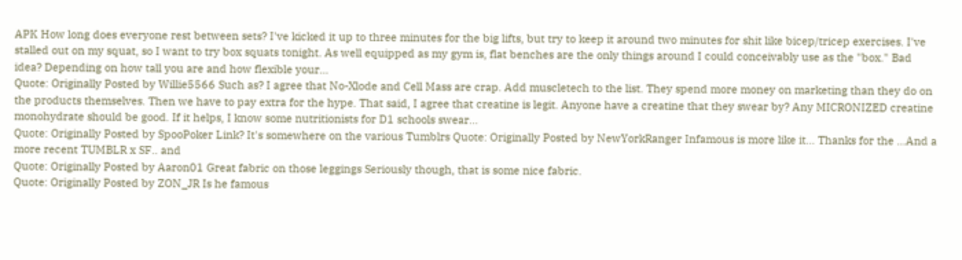APK How long does everyone rest between sets? I've kicked it up to three minutes for the big lifts, but try to keep it around two minutes for shit like bicep/tricep exercises. I've stalled out on my squat, so I want to try box squats tonight. As well equipped as my gym is, flat benches are the only things around I could conceivably use as the "box." Bad idea? Depending on how tall you are and how flexible your...
Quote: Originally Posted by Willie5566 Such as? I agree that No-Xlode and Cell Mass are crap. Add muscletech to the list. They spend more money on marketing than they do on the products themselves. Then we have to pay extra for the hype. That said, I agree that creatine is legit. Anyone have a creatine that they swear by? Any MICRONIZED creatine monohydrate should be good. If it helps, I know some nutritionists for D1 schools swear...
Quote: Originally Posted by SpooPoker Link? It's somewhere on the various Tumblrs Quote: Originally Posted by NewYorkRanger Infamous is more like it... Thanks for the ...And a more recent TUMBLR x SF.. and
Quote: Originally Posted by Aaron01 Great fabric on those leggings Seriously though, that is some nice fabric.
Quote: Originally Posted by ZON_JR Is he famous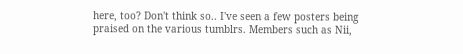here, too? Don't think so.. I've seen a few posters being praised on the various tumblrs. Members such as Nii,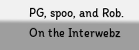PG, spoo, and Rob.
On the Interwebz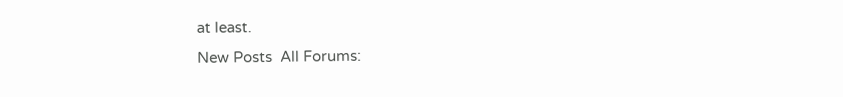at least.
New Posts  All Forums: